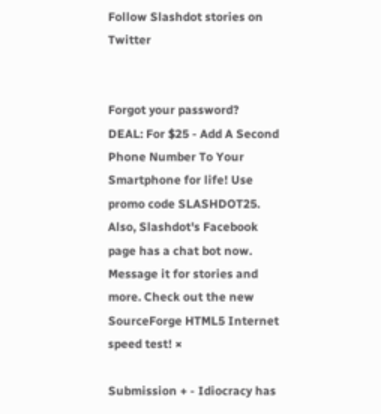Follow Slashdot stories on Twitter


Forgot your password?
DEAL: For $25 - Add A Second Phone Number To Your Smartphone for life! Use promo code SLASHDOT25. Also, Slashdot's Facebook page has a chat bot now. Message it for stories and more. Check out the new SourceForge HTML5 Internet speed test! ×

Submission + - Idiocracy has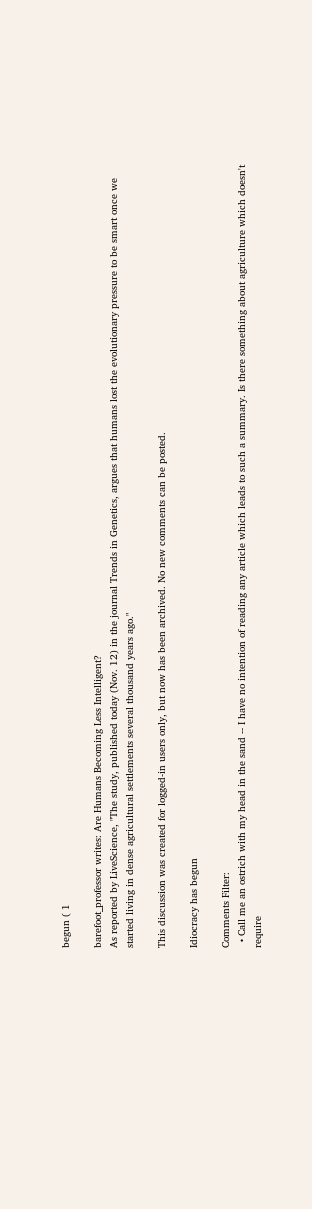begun ( 1

barefoot_professor writes: Are Humans Becoming Less Intelligent?
As reported by LiveScience, "The study, published today (Nov. 12) in the journal Trends in Genetics, argues that humans lost the evolutionary pressure to be smart once we started living in dense agricultural settlements several thousand years ago."

This discussion was created for logged-in users only, but now has been archived. No new comments can be posted.

Idiocracy has begun

Comments Filter:
  • Call me an ostrich with my head in the sand -- I have no intention of reading any article which leads to such a summary. Is there something about agriculture which doesn't require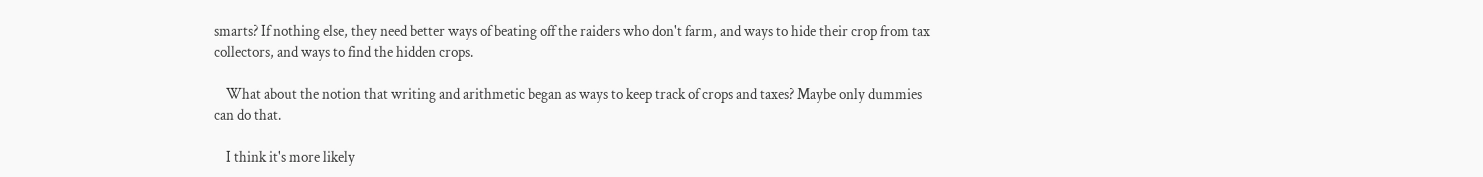smarts? If nothing else, they need better ways of beating off the raiders who don't farm, and ways to hide their crop from tax collectors, and ways to find the hidden crops.

    What about the notion that writing and arithmetic began as ways to keep track of crops and taxes? Maybe only dummies can do that.

    I think it's more likely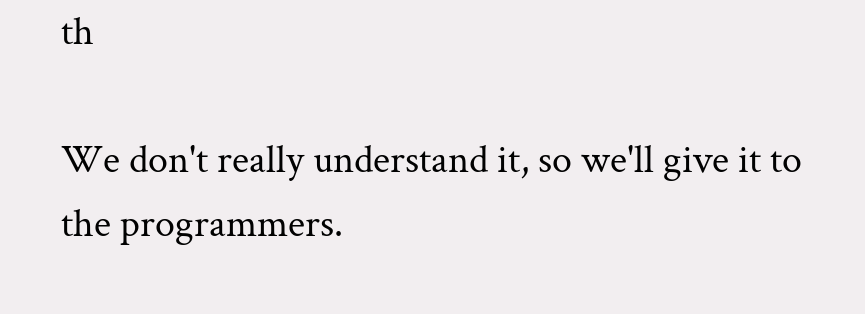th

We don't really understand it, so we'll give it to the programmers.